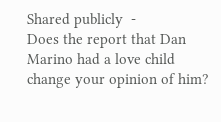Shared publicly  -
Does the report that Dan Marino had a love child change your opinion of him?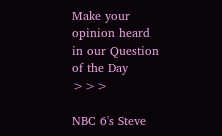Make your opinion heard in our Question of the Day >>>

NBC 6's Steve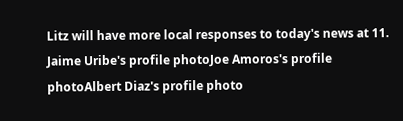Litz will have more local responses to today's news at 11.
Jaime Uribe's profile photoJoe Amoros's profile photoAlbert Diaz's profile photo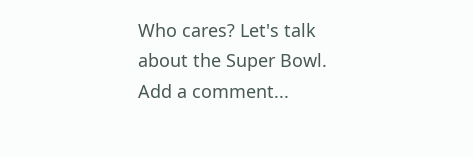Who cares? Let's talk about the Super Bowl.
Add a comment...